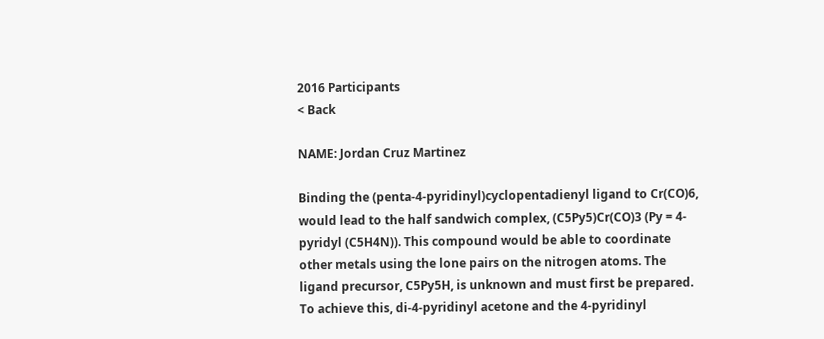2016 Participants
< Back

NAME: Jordan Cruz Martinez

Binding the (penta-4-pyridinyl)cyclopentadienyl ligand to Cr(CO)6, would lead to the half sandwich complex, (C5Py5)Cr(CO)3 (Py = 4-pyridyl (C5H4N)). This compound would be able to coordinate other metals using the lone pairs on the nitrogen atoms. The ligand precursor, C5Py5H, is unknown and must first be prepared. To achieve this, di-4-pyridinyl acetone and the 4-pyridinyl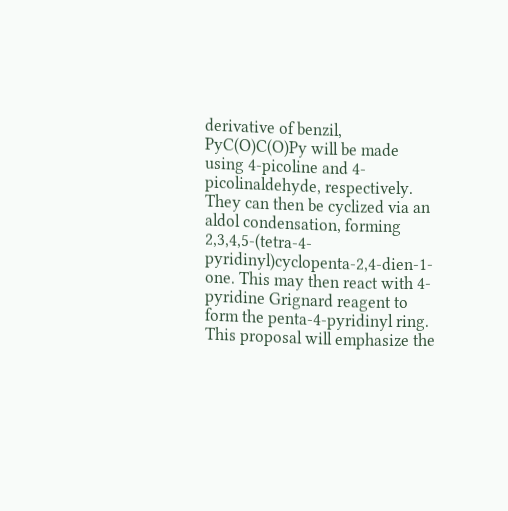derivative of benzil, PyC(O)C(O)Py will be made using 4-picoline and 4-picolinaldehyde, respectively. They can then be cyclized via an aldol condensation, forming 2,3,4,5-(tetra-4-pyridinyl)cyclopenta-2,4-dien-1-one. This may then react with 4-pyridine Grignard reagent to form the penta-4-pyridinyl ring. This proposal will emphasize the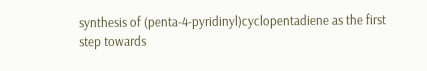synthesis of (penta-4-pyridinyl)cyclopentadiene as the first step towards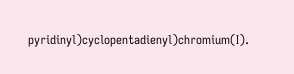pyridinyl)cyclopentadienyl)chromium(I).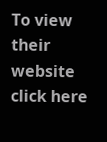To view their website click here